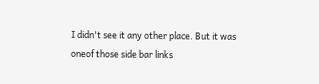I didn't see it any other place. But it was oneof those side bar links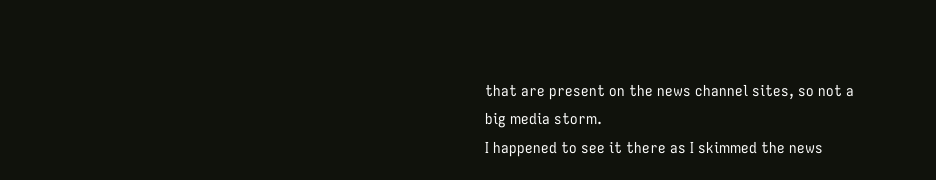that are present on the news channel sites, so not a big media storm.
I happened to see it there as I skimmed the news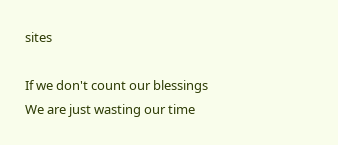sites

If we don't count our blessings
We are just wasting our time